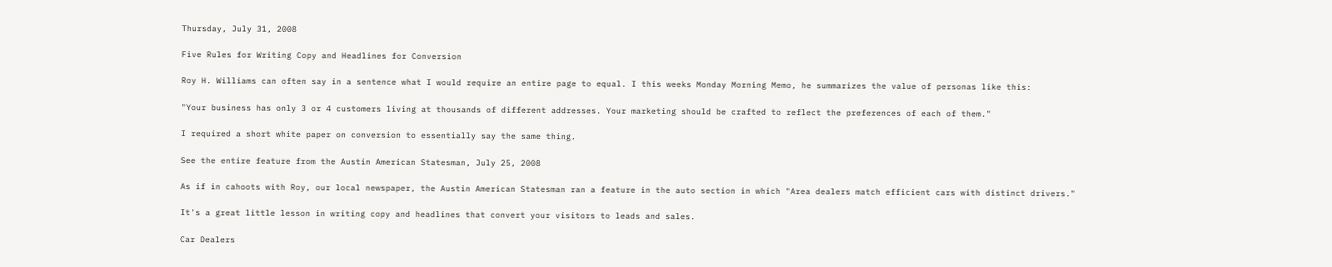Thursday, July 31, 2008

Five Rules for Writing Copy and Headlines for Conversion

Roy H. Williams can often say in a sentence what I would require an entire page to equal. I this weeks Monday Morning Memo, he summarizes the value of personas like this:

"Your business has only 3 or 4 customers living at thousands of different addresses. Your marketing should be crafted to reflect the preferences of each of them."

I required a short white paper on conversion to essentially say the same thing.

See the entire feature from the Austin American Statesman, July 25, 2008

As if in cahoots with Roy, our local newspaper, the Austin American Statesman ran a feature in the auto section in which "Area dealers match efficient cars with distinct drivers."

It's a great little lesson in writing copy and headlines that convert your visitors to leads and sales.

Car Dealers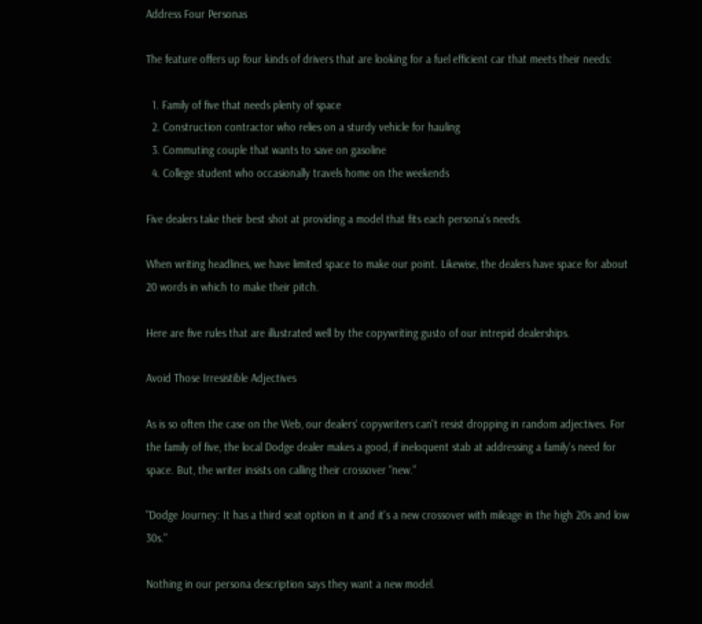Address Four Personas

The feature offers up four kinds of drivers that are looking for a fuel efficient car that meets their needs:

  1. Family of five that needs plenty of space
  2. Construction contractor who relies on a sturdy vehicle for hauling
  3. Commuting couple that wants to save on gasoline
  4. College student who occasionally travels home on the weekends

Five dealers take their best shot at providing a model that fits each persona's needs.

When writing headlines, we have limited space to make our point. Likewise, the dealers have space for about 20 words in which to make their pitch.

Here are five rules that are illustrated well by the copywriting gusto of our intrepid dealerships.

Avoid Those Irresistible Adjectives

As is so often the case on the Web, our dealers' copywriters can't resist dropping in random adjectives. For the family of five, the local Dodge dealer makes a good, if ineloquent stab at addressing a family's need for space. But, the writer insists on calling their crossover "new."

"Dodge Journey: It has a third seat option in it and it's a new crossover with mileage in the high 20s and low 30s."

Nothing in our persona description says they want a new model.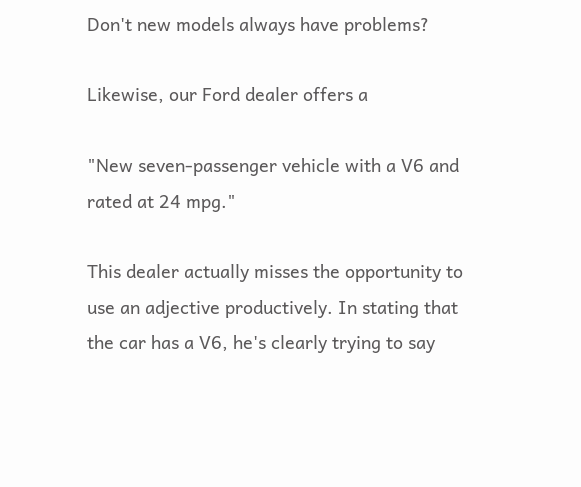Don't new models always have problems?

Likewise, our Ford dealer offers a

"New seven-passenger vehicle with a V6 and rated at 24 mpg."

This dealer actually misses the opportunity to use an adjective productively. In stating that the car has a V6, he's clearly trying to say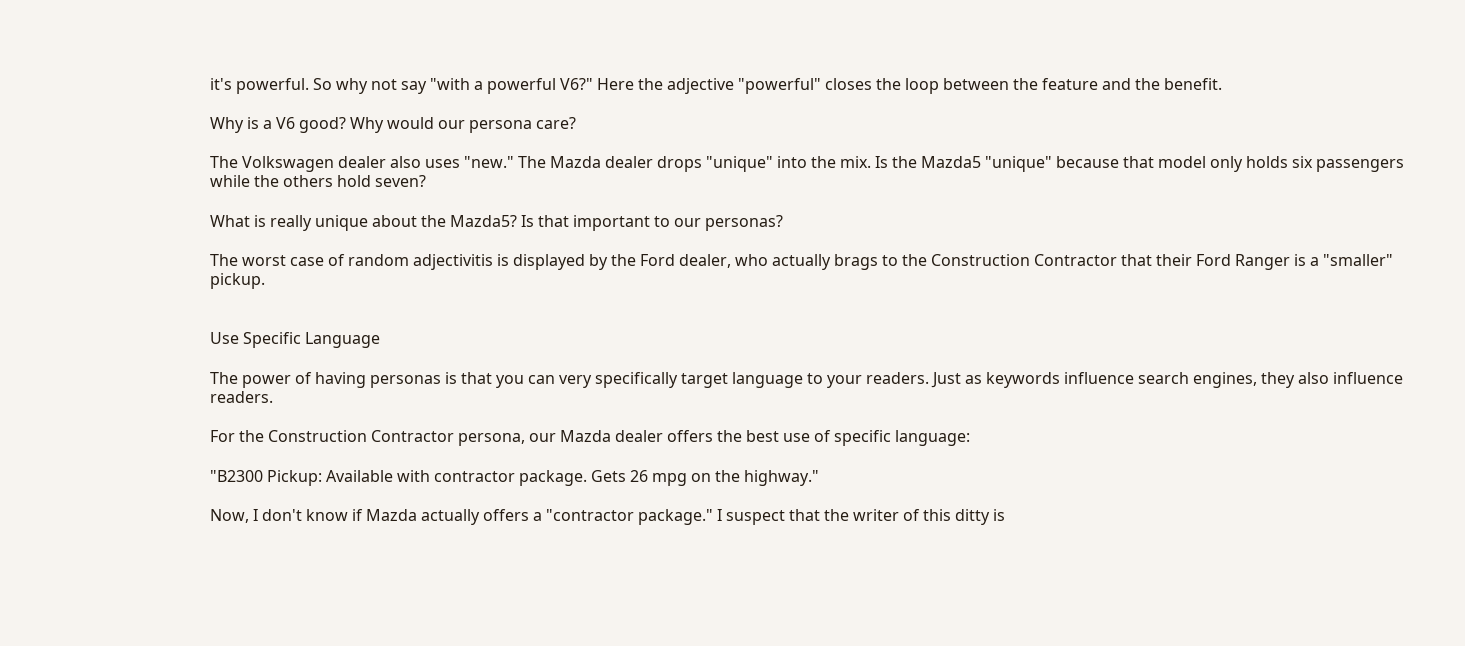it's powerful. So why not say "with a powerful V6?" Here the adjective "powerful" closes the loop between the feature and the benefit.

Why is a V6 good? Why would our persona care?

The Volkswagen dealer also uses "new." The Mazda dealer drops "unique" into the mix. Is the Mazda5 "unique" because that model only holds six passengers while the others hold seven?

What is really unique about the Mazda5? Is that important to our personas?

The worst case of random adjectivitis is displayed by the Ford dealer, who actually brags to the Construction Contractor that their Ford Ranger is a "smaller" pickup.


Use Specific Language

The power of having personas is that you can very specifically target language to your readers. Just as keywords influence search engines, they also influence readers.

For the Construction Contractor persona, our Mazda dealer offers the best use of specific language:

"B2300 Pickup: Available with contractor package. Gets 26 mpg on the highway."

Now, I don't know if Mazda actually offers a "contractor package." I suspect that the writer of this ditty is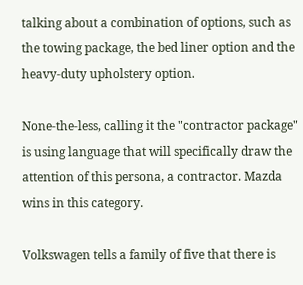talking about a combination of options, such as the towing package, the bed liner option and the heavy-duty upholstery option.

None-the-less, calling it the "contractor package" is using language that will specifically draw the attention of this persona, a contractor. Mazda wins in this category.

Volkswagen tells a family of five that there is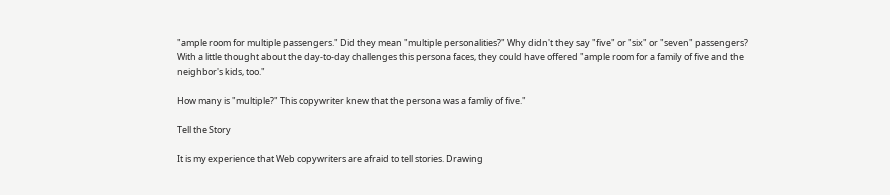"ample room for multiple passengers." Did they mean "multiple personalities?" Why didn't they say "five" or "six" or "seven" passengers? With a little thought about the day-to-day challenges this persona faces, they could have offered "ample room for a family of five and the neighbor's kids, too."

How many is "multiple?" This copywriter knew that the persona was a famliy of five."

Tell the Story

It is my experience that Web copywriters are afraid to tell stories. Drawing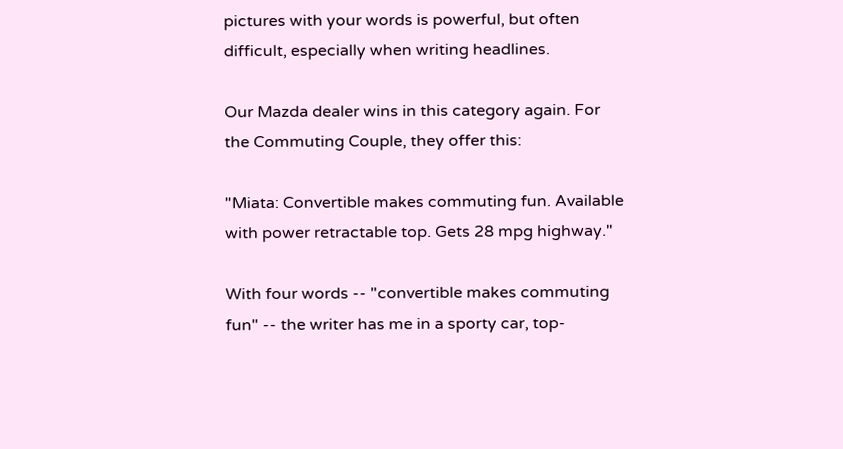pictures with your words is powerful, but often difficult, especially when writing headlines.

Our Mazda dealer wins in this category again. For the Commuting Couple, they offer this:

"Miata: Convertible makes commuting fun. Available with power retractable top. Gets 28 mpg highway."

With four words -- "convertible makes commuting fun" -- the writer has me in a sporty car, top-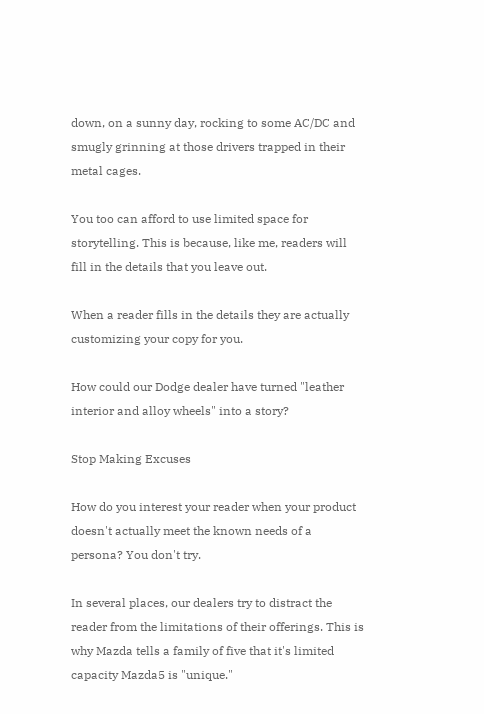down, on a sunny day, rocking to some AC/DC and smugly grinning at those drivers trapped in their metal cages.

You too can afford to use limited space for storytelling. This is because, like me, readers will fill in the details that you leave out.

When a reader fills in the details they are actually customizing your copy for you.

How could our Dodge dealer have turned "leather interior and alloy wheels" into a story?

Stop Making Excuses

How do you interest your reader when your product doesn't actually meet the known needs of a persona? You don't try.

In several places, our dealers try to distract the reader from the limitations of their offerings. This is why Mazda tells a family of five that it's limited capacity Mazda5 is "unique."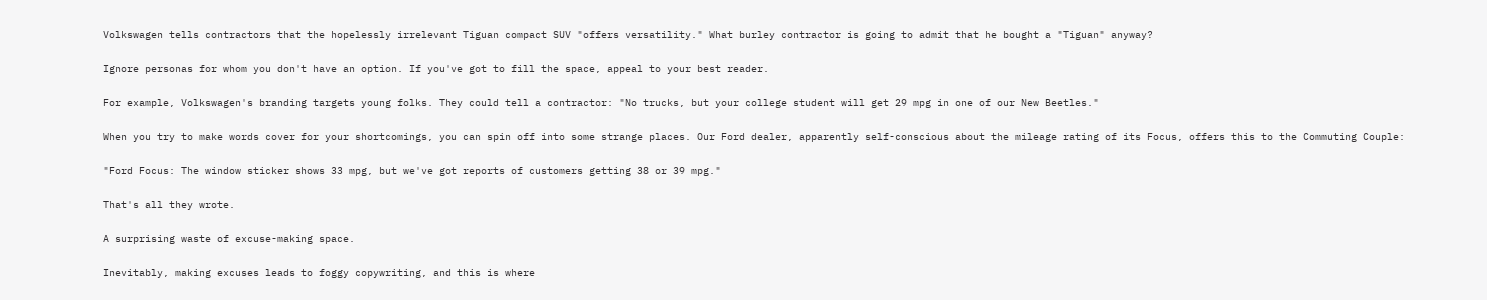Volkswagen tells contractors that the hopelessly irrelevant Tiguan compact SUV "offers versatility." What burley contractor is going to admit that he bought a "Tiguan" anyway?

Ignore personas for whom you don't have an option. If you've got to fill the space, appeal to your best reader.

For example, Volkswagen's branding targets young folks. They could tell a contractor: "No trucks, but your college student will get 29 mpg in one of our New Beetles."

When you try to make words cover for your shortcomings, you can spin off into some strange places. Our Ford dealer, apparently self-conscious about the mileage rating of its Focus, offers this to the Commuting Couple:

"Ford Focus: The window sticker shows 33 mpg, but we've got reports of customers getting 38 or 39 mpg."

That's all they wrote.

A surprising waste of excuse-making space.

Inevitably, making excuses leads to foggy copywriting, and this is where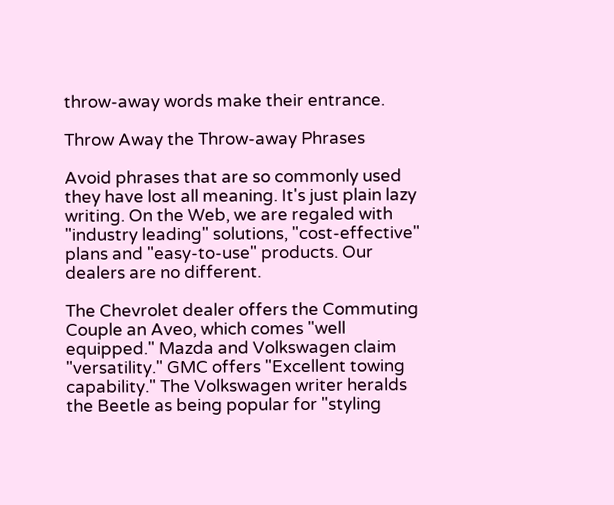throw-away words make their entrance.

Throw Away the Throw-away Phrases

Avoid phrases that are so commonly used they have lost all meaning. It's just plain lazy writing. On the Web, we are regaled with "industry leading" solutions, "cost-effective" plans and "easy-to-use" products. Our dealers are no different.

The Chevrolet dealer offers the Commuting Couple an Aveo, which comes "well equipped." Mazda and Volkswagen claim "versatility." GMC offers "Excellent towing capability." The Volkswagen writer heralds the Beetle as being popular for "styling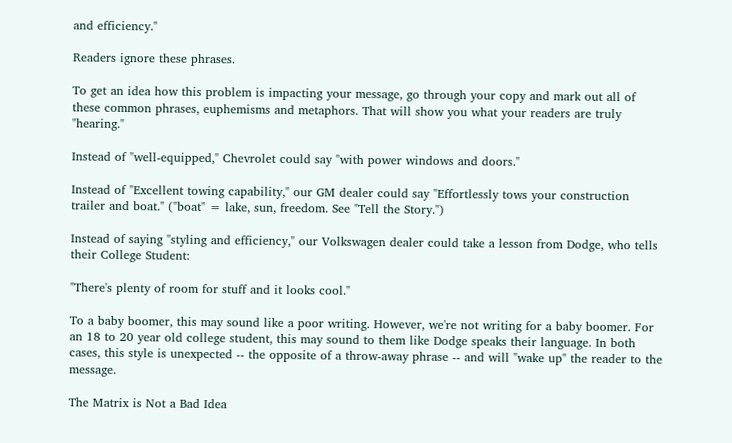and efficiency."

Readers ignore these phrases.

To get an idea how this problem is impacting your message, go through your copy and mark out all of these common phrases, euphemisms and metaphors. That will show you what your readers are truly "hearing."

Instead of "well-equipped," Chevrolet could say "with power windows and doors."

Instead of "Excellent towing capability," our GM dealer could say "Effortlessly tows your construction trailer and boat." ("boat" = lake, sun, freedom. See "Tell the Story.")

Instead of saying "styling and efficiency," our Volkswagen dealer could take a lesson from Dodge, who tells their College Student:

"There's plenty of room for stuff and it looks cool."

To a baby boomer, this may sound like a poor writing. However, we're not writing for a baby boomer. For an 18 to 20 year old college student, this may sound to them like Dodge speaks their language. In both cases, this style is unexpected -- the opposite of a throw-away phrase -- and will "wake up" the reader to the message.

The Matrix is Not a Bad Idea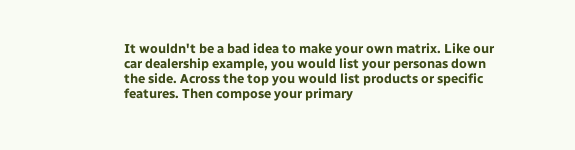It wouldn't be a bad idea to make your own matrix. Like our car dealership example, you would list your personas down the side. Across the top you would list products or specific features. Then compose your primary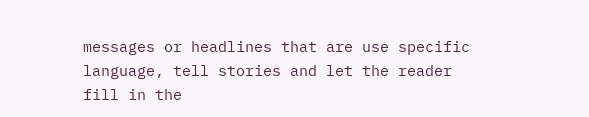messages or headlines that are use specific language, tell stories and let the reader fill in the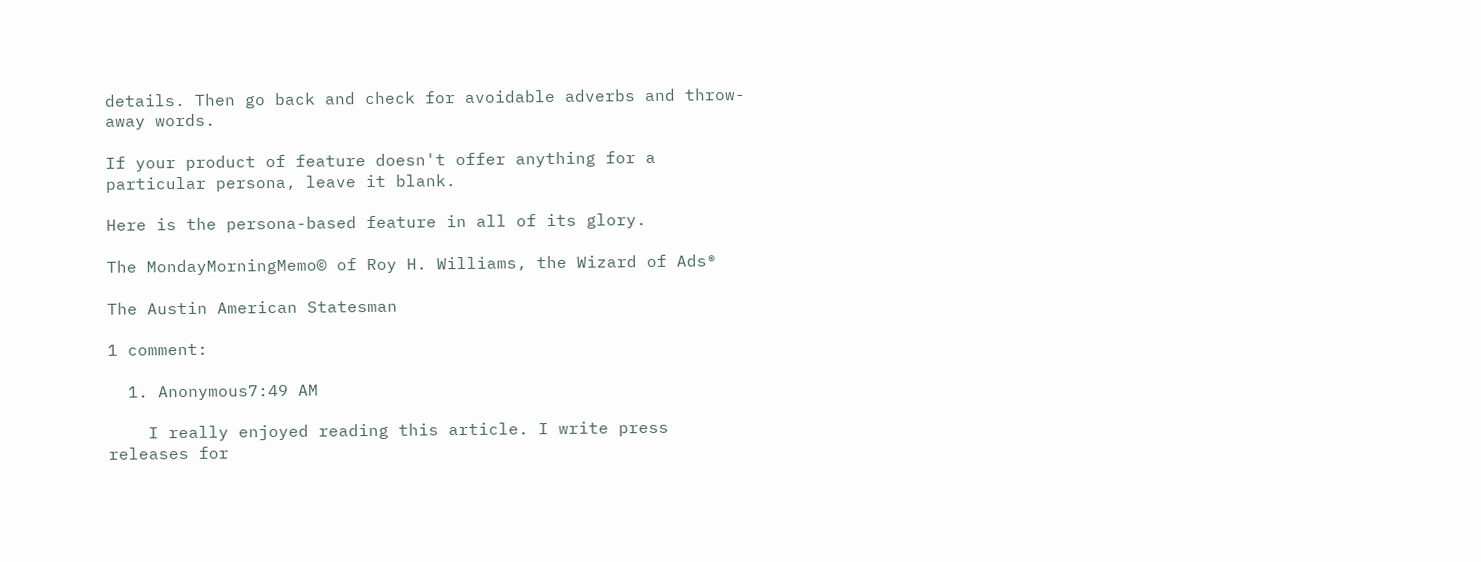details. Then go back and check for avoidable adverbs and throw-away words.

If your product of feature doesn't offer anything for a particular persona, leave it blank.

Here is the persona-based feature in all of its glory.

The MondayMorningMemo© of Roy H. Williams, the Wizard of Ads®

The Austin American Statesman

1 comment:

  1. Anonymous7:49 AM

    I really enjoyed reading this article. I write press releases for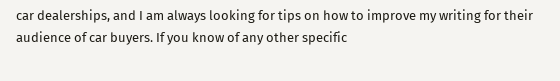car dealerships, and I am always looking for tips on how to improve my writing for their audience of car buyers. If you know of any other specific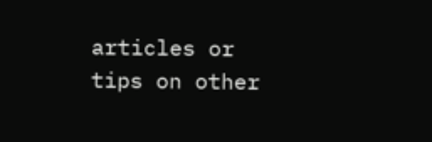articles or tips on other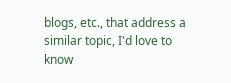blogs, etc., that address a similar topic, I'd love to know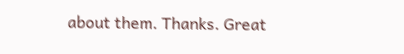about them. Thanks. Great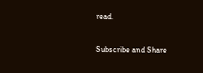read.


Subscribe and Share